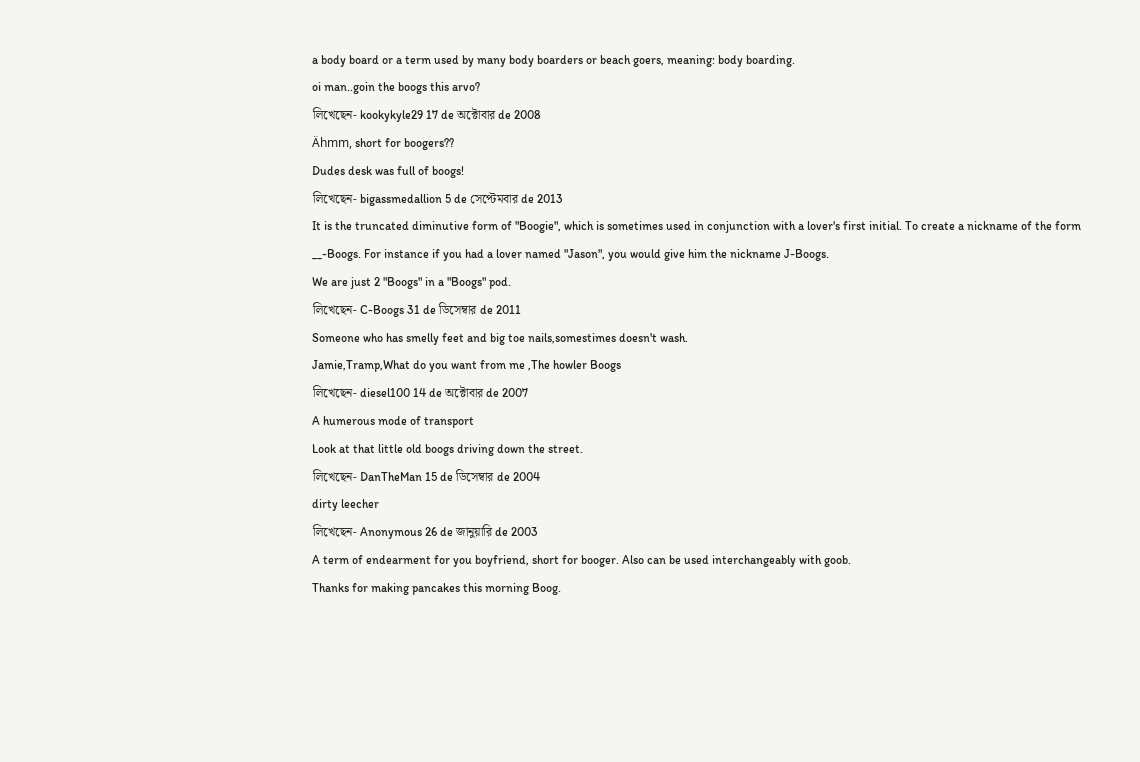a body board or a term used by many body boarders or beach goers, meaning: body boarding.
oi man..goin the boogs this arvo?
লিখেছেন- kookykyle29 17 de অক্টোবার de 2008
Ähmm, short for boogers??
Dudes desk was full of boogs!
লিখেছেন- bigassmedallion 5 de সেপ্টেমবার de 2013
It is the truncated diminutive form of "Boogie", which is sometimes used in conjunction with a lover's first initial. To create a nickname of the form __-Boogs. For instance if you had a lover named "Jason", you would give him the nickname J-Boogs.
We are just 2 "Boogs" in a "Boogs" pod.
লিখেছেন- C-Boogs 31 de ডিসেম্বার de 2011
Someone who has smelly feet and big toe nails,somestimes doesn't wash.
Jamie,Tramp,What do you want from me ,The howler Boogs
লিখেছেন- diesel100 14 de অক্টোবার de 2007
A humerous mode of transport
Look at that little old boogs driving down the street.
লিখেছেন- DanTheMan 15 de ডিসেম্বার de 2004
dirty leecher
লিখেছেন- Anonymous 26 de জানুয়ারি de 2003
A term of endearment for you boyfriend, short for booger. Also can be used interchangeably with goob.
Thanks for making pancakes this morning Boog.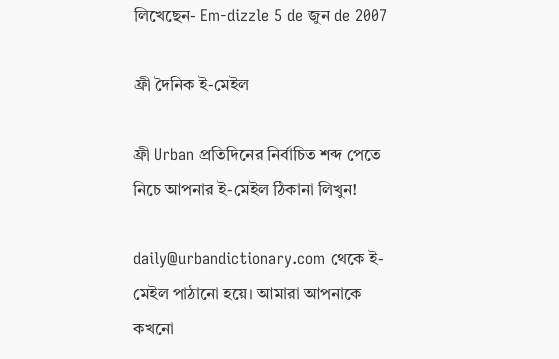লিখেছেন- Em-dizzle 5 de জুন de 2007

ফ্রী দৈনিক ই-মেইল

ফ্রী Urban প্রতিদিনের নির্বাচিত শব্দ পেতে নিচে আপনার ই-মেইল ঠিকানা লিখুন!

daily@urbandictionary.com থেকে ই-মেইল পাঠানো হয়ে। আমারা আপনাকে কখনো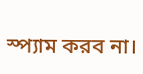স্প্যাম করব না।